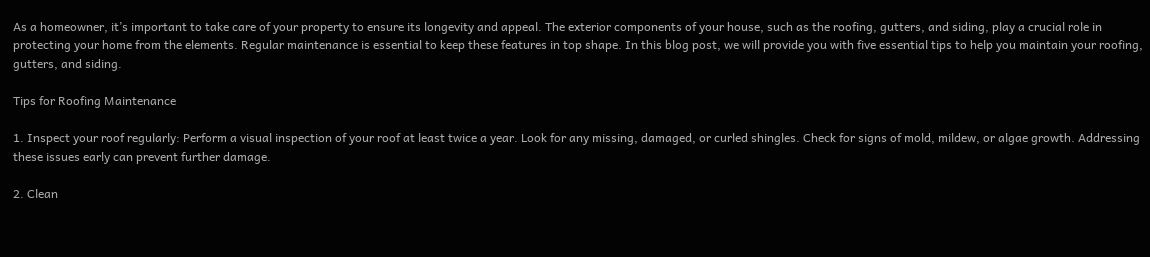As a homeowner, it’s important to take care of your property to ensure its longevity and appeal. The exterior components of your house, such as the roofing, gutters, and siding, play a crucial role in protecting your home from the elements. Regular maintenance is essential to keep these features in top shape. In this blog post, we will provide you with five essential tips to help you maintain your roofing, gutters, and siding.

Tips for Roofing Maintenance

1. Inspect your roof regularly: Perform a visual inspection of your roof at least twice a year. Look for any missing, damaged, or curled shingles. Check for signs of mold, mildew, or algae growth. Addressing these issues early can prevent further damage.

2. Clean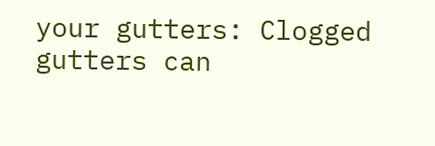your gutters: Clogged gutters can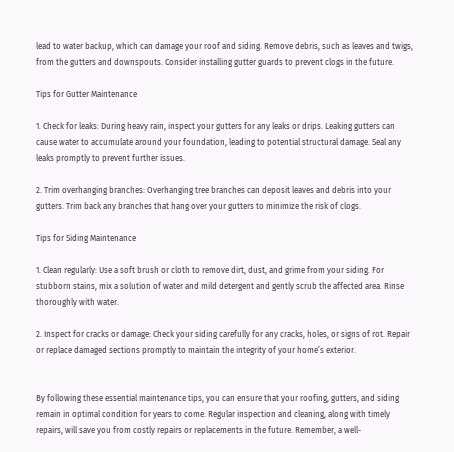lead to water backup, which can damage your roof and siding. Remove debris, such as leaves and twigs, from the gutters and downspouts. Consider installing gutter guards to prevent clogs in the future.

Tips for Gutter Maintenance

1. Check for leaks: During heavy rain, inspect your gutters for any leaks or drips. Leaking gutters can cause water to accumulate around your foundation, leading to potential structural damage. Seal any leaks promptly to prevent further issues.

2. Trim overhanging branches: Overhanging tree branches can deposit leaves and debris into your gutters. Trim back any branches that hang over your gutters to minimize the risk of clogs.

Tips for Siding Maintenance

1. Clean regularly: Use a soft brush or cloth to remove dirt, dust, and grime from your siding. For stubborn stains, mix a solution of water and mild detergent and gently scrub the affected area. Rinse thoroughly with water.

2. Inspect for cracks or damage: Check your siding carefully for any cracks, holes, or signs of rot. Repair or replace damaged sections promptly to maintain the integrity of your home’s exterior.


By following these essential maintenance tips, you can ensure that your roofing, gutters, and siding remain in optimal condition for years to come. Regular inspection and cleaning, along with timely repairs, will save you from costly repairs or replacements in the future. Remember, a well-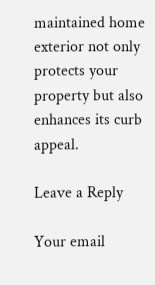maintained home exterior not only protects your property but also enhances its curb appeal.

Leave a Reply

Your email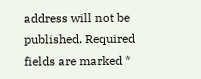address will not be published. Required fields are marked *